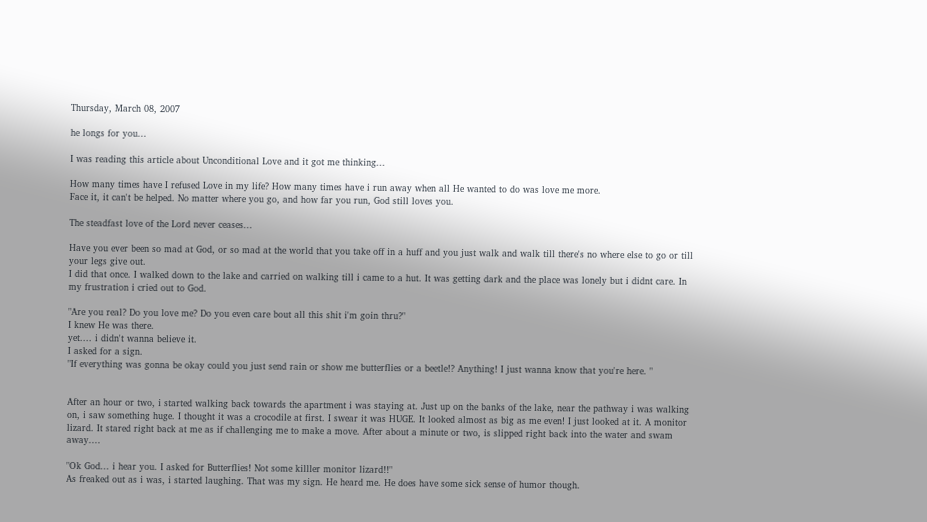Thursday, March 08, 2007

he longs for you...

I was reading this article about Unconditional Love and it got me thinking...

How many times have I refused Love in my life? How many times have i run away when all He wanted to do was love me more.
Face it, it can't be helped. No matter where you go, and how far you run, God still loves you.

The steadfast love of the Lord never ceases...

Have you ever been so mad at God, or so mad at the world that you take off in a huff and you just walk and walk till there's no where else to go or till your legs give out.
I did that once. I walked down to the lake and carried on walking till i came to a hut. It was getting dark and the place was lonely but i didnt care. In my frustration i cried out to God.

"Are you real? Do you love me? Do you even care bout all this shit i'm goin thru?"
I knew He was there.
yet.... i didn't wanna believe it.
I asked for a sign.
"If everything was gonna be okay could you just send rain or show me butterflies or a beetle!? Anything! I just wanna know that you're here. "


After an hour or two, i started walking back towards the apartment i was staying at. Just up on the banks of the lake, near the pathway i was walking on, i saw something huge. I thought it was a crocodile at first. I swear it was HUGE. It looked almost as big as me even! I just looked at it. A monitor lizard. It stared right back at me as if challenging me to make a move. After about a minute or two, is slipped right back into the water and swam away....

"Ok God... i hear you. I asked for Butterflies! Not some killler monitor lizard!!"
As freaked out as i was, i started laughing. That was my sign. He heard me. He does have some sick sense of humor though.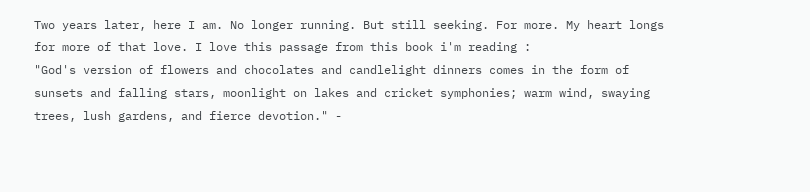Two years later, here I am. No longer running. But still seeking. For more. My heart longs for more of that love. I love this passage from this book i'm reading :
"God's version of flowers and chocolates and candlelight dinners comes in the form of sunsets and falling stars, moonlight on lakes and cricket symphonies; warm wind, swaying trees, lush gardens, and fierce devotion." -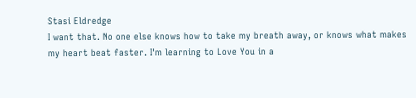Stasi Eldredge
I want that. No one else knows how to take my breath away, or knows what makes my heart beat faster. I'm learning to Love You in a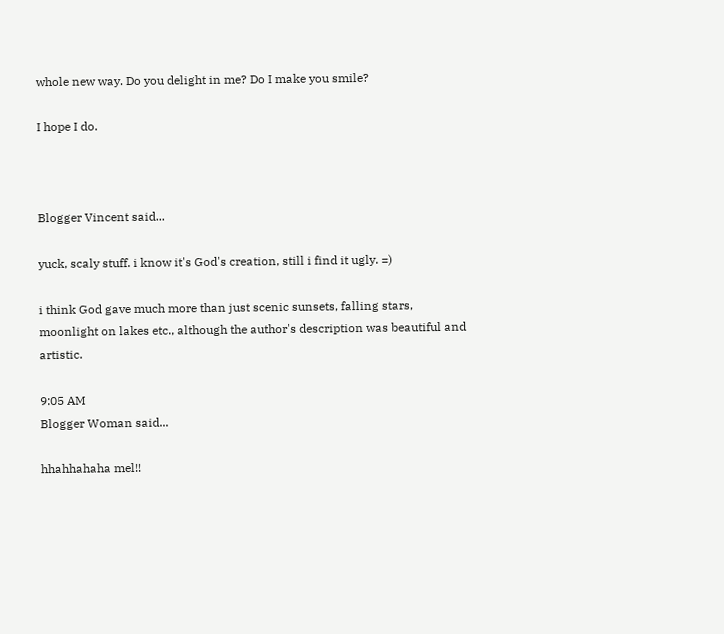whole new way. Do you delight in me? Do I make you smile?

I hope I do.



Blogger Vincent said...

yuck, scaly stuff. i know it's God's creation, still i find it ugly. =)

i think God gave much more than just scenic sunsets, falling stars, moonlight on lakes etc., although the author's description was beautiful and artistic.

9:05 AM
Blogger Woman said...

hhahhahaha mel!!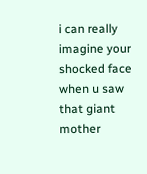i can really imagine your shocked face when u saw that giant mother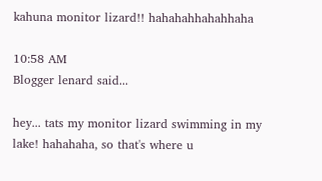kahuna monitor lizard!! hahahahhahahhaha

10:58 AM
Blogger lenard said...

hey... tats my monitor lizard swimming in my lake! hahahaha, so that's where u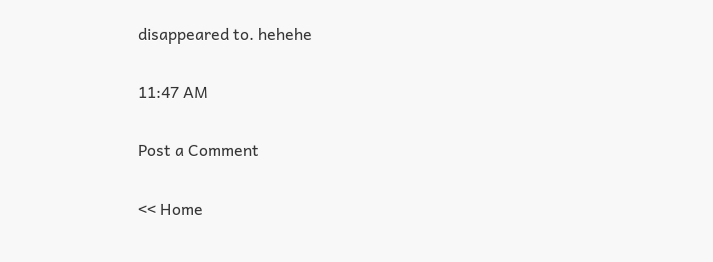disappeared to. hehehe

11:47 AM

Post a Comment

<< Home